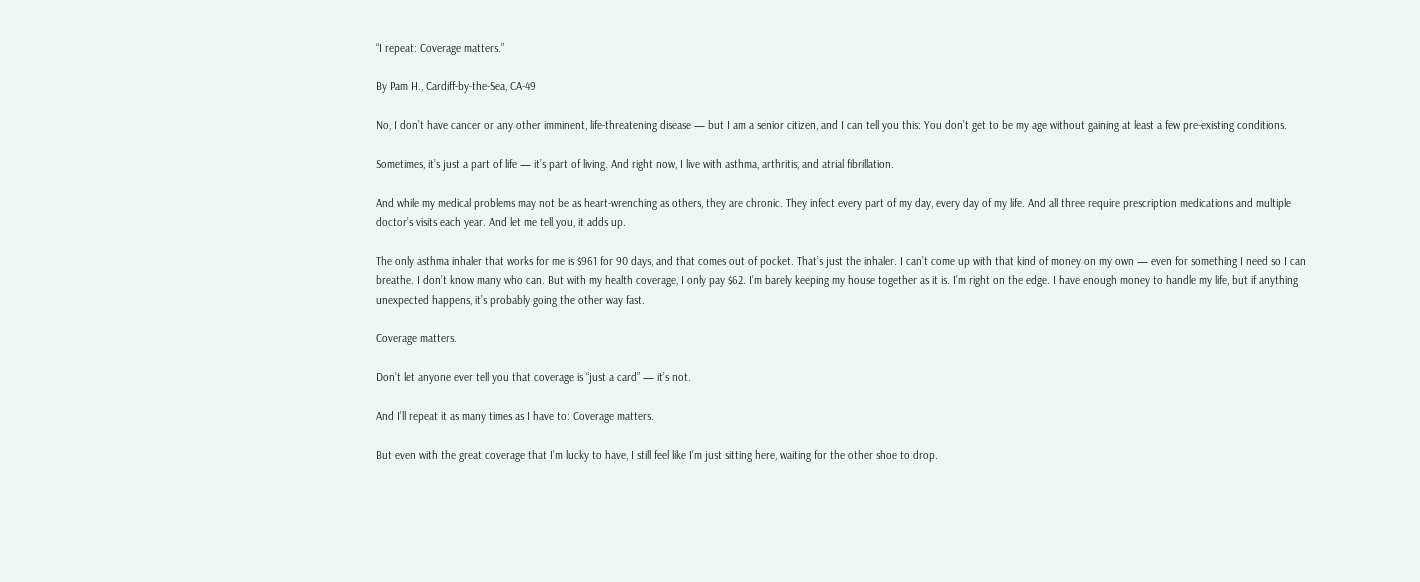“I repeat: Coverage matters.”

By Pam H., Cardiff-by-the-Sea, CA-49

No, I don’t have cancer or any other imminent, life-threatening disease — but I am a senior citizen, and I can tell you this: You don’t get to be my age without gaining at least a few pre-existing conditions.

Sometimes, it’s just a part of life — it’s part of living. And right now, I live with asthma, arthritis, and atrial fibrillation.

And while my medical problems may not be as heart-wrenching as others, they are chronic. They infect every part of my day, every day of my life. And all three require prescription medications and multiple doctor’s visits each year. And let me tell you, it adds up.

The only asthma inhaler that works for me is $961 for 90 days, and that comes out of pocket. That’s just the inhaler. I can’t come up with that kind of money on my own — even for something I need so I can breathe. I don’t know many who can. But with my health coverage, I only pay $62. I’m barely keeping my house together as it is. I’m right on the edge. I have enough money to handle my life, but if anything unexpected happens, it’s probably going the other way fast.

Coverage matters.

Don’t let anyone ever tell you that coverage is “just a card” — it’s not.

And I’ll repeat it as many times as I have to: Coverage matters.

But even with the great coverage that I’m lucky to have, I still feel like I’m just sitting here, waiting for the other shoe to drop.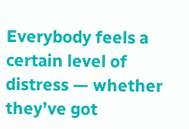Everybody feels a certain level of distress — whether they’ve got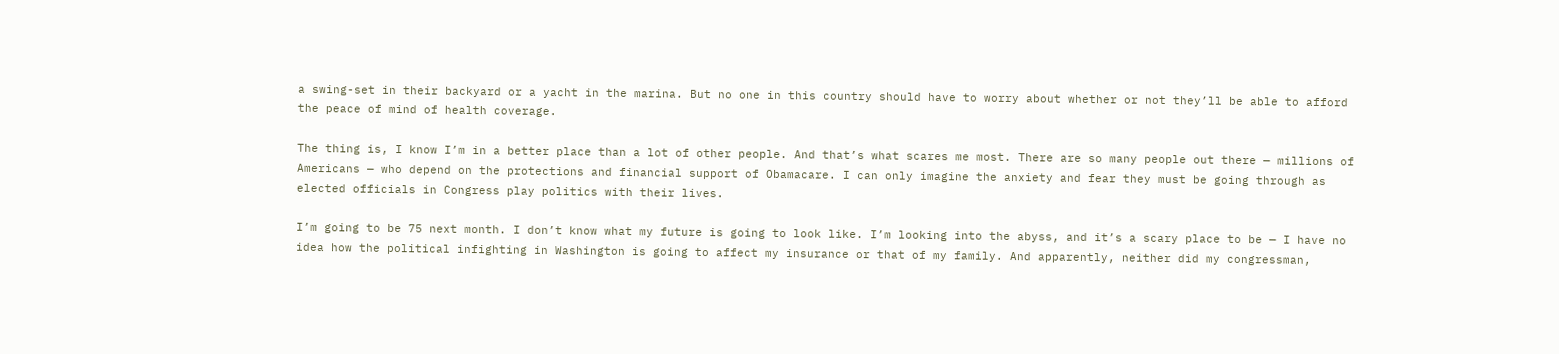a swing-set in their backyard or a yacht in the marina. But no one in this country should have to worry about whether or not they’ll be able to afford the peace of mind of health coverage.

The thing is, I know I’m in a better place than a lot of other people. And that’s what scares me most. There are so many people out there — millions of Americans — who depend on the protections and financial support of Obamacare. I can only imagine the anxiety and fear they must be going through as elected officials in Congress play politics with their lives.

I’m going to be 75 next month. I don’t know what my future is going to look like. I’m looking into the abyss, and it’s a scary place to be — I have no idea how the political infighting in Washington is going to affect my insurance or that of my family. And apparently, neither did my congressman,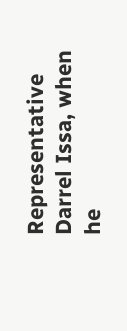Representative Darrel Issa, when he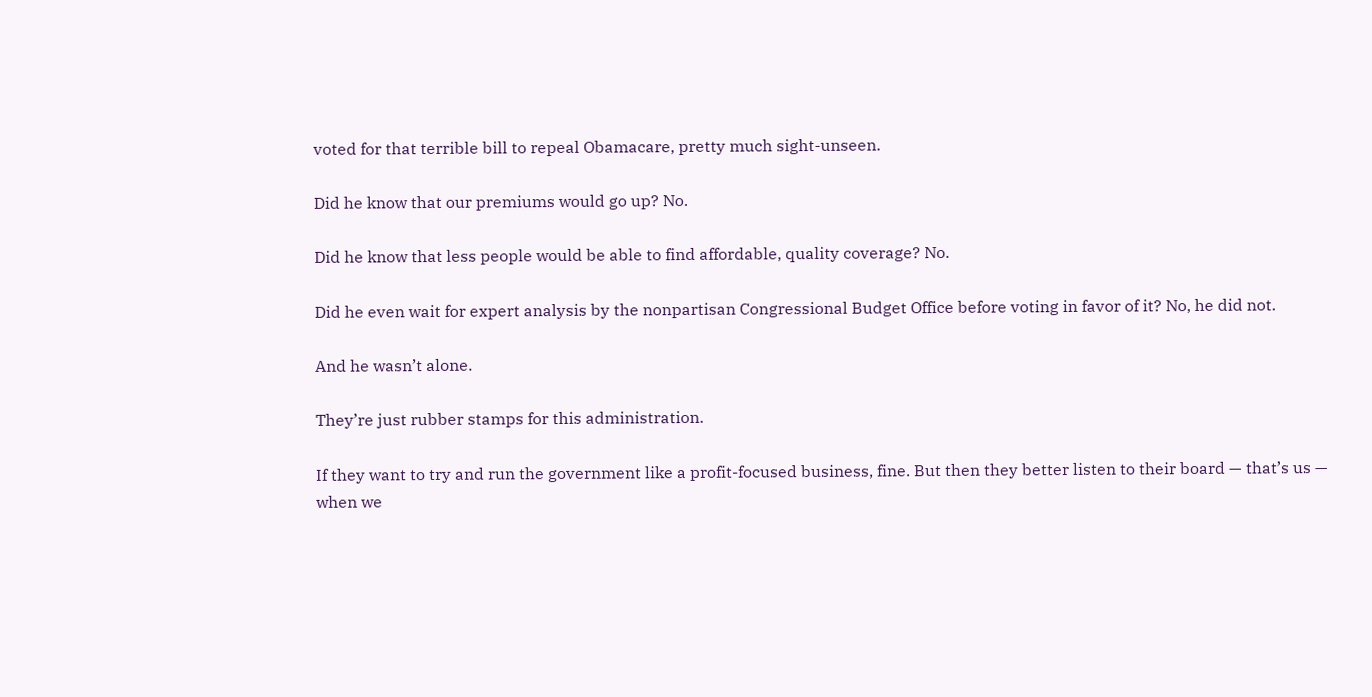voted for that terrible bill to repeal Obamacare, pretty much sight-unseen.

Did he know that our premiums would go up? No.

Did he know that less people would be able to find affordable, quality coverage? No.

Did he even wait for expert analysis by the nonpartisan Congressional Budget Office before voting in favor of it? No, he did not.

And he wasn’t alone.

They’re just rubber stamps for this administration.

If they want to try and run the government like a profit-focused business, fine. But then they better listen to their board — that’s us — when we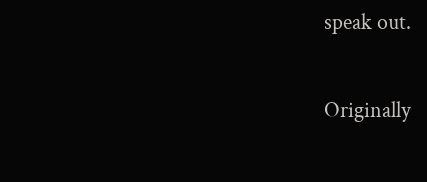speak out.

Originally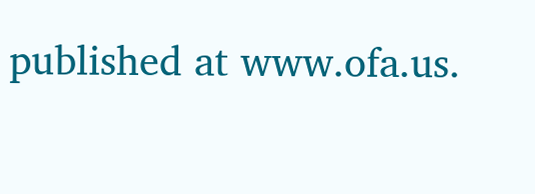published at www.ofa.us.